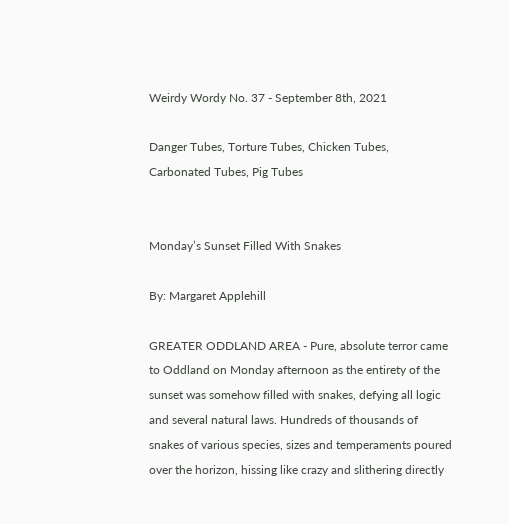Weirdy Wordy No. 37 - September 8th, 2021

Danger Tubes, Torture Tubes, Chicken Tubes, Carbonated Tubes, Pig Tubes


Monday’s Sunset Filled With Snakes

By: Margaret Applehill

GREATER ODDLAND AREA - Pure, absolute terror came to Oddland on Monday afternoon as the entirety of the sunset was somehow filled with snakes, defying all logic and several natural laws. Hundreds of thousands of snakes of various species, sizes and temperaments poured over the horizon, hissing like crazy and slithering directly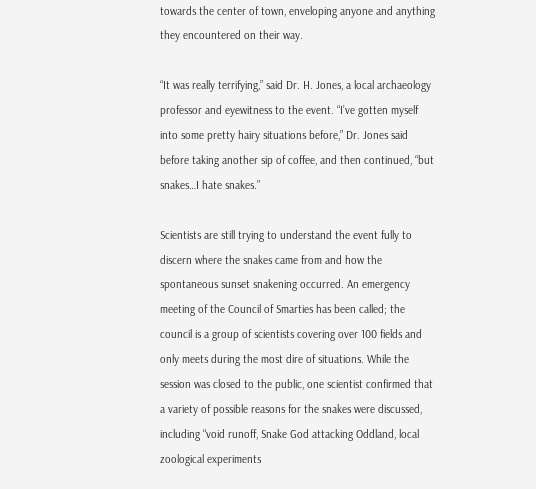towards the center of town, enveloping anyone and anything they encountered on their way.

“It was really terrifying,” said Dr. H. Jones, a local archaeology professor and eyewitness to the event. “I’ve gotten myself into some pretty hairy situations before,” Dr. Jones said before taking another sip of coffee, and then continued, “but snakes…I hate snakes.”

Scientists are still trying to understand the event fully to discern where the snakes came from and how the spontaneous sunset snakening occurred. An emergency meeting of the Council of Smarties has been called; the council is a group of scientists covering over 100 fields and only meets during the most dire of situations. While the session was closed to the public, one scientist confirmed that a variety of possible reasons for the snakes were discussed, including “void runoff, Snake God attacking Oddland, local zoological experiments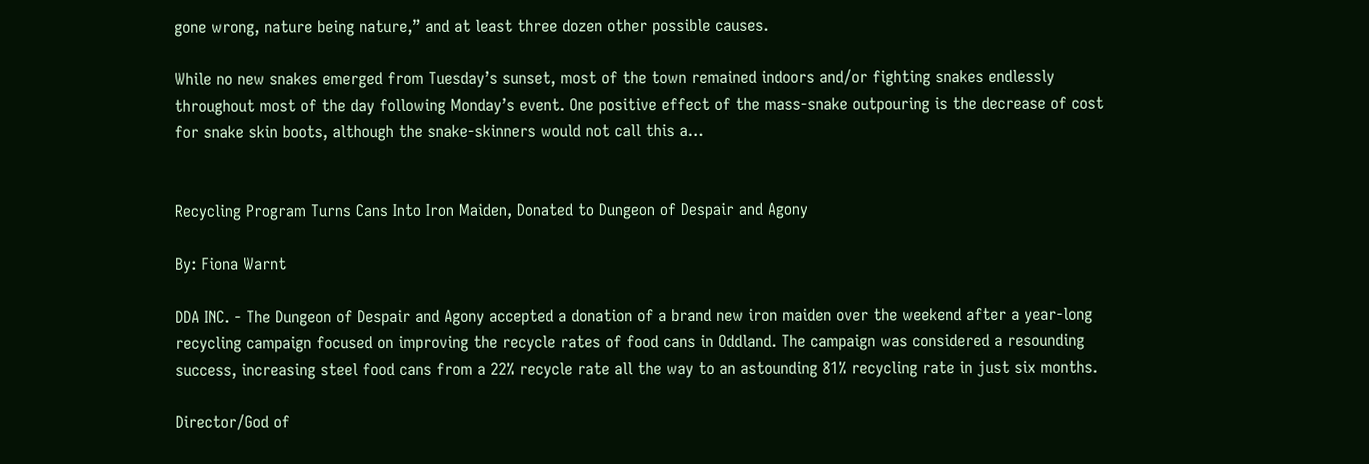gone wrong, nature being nature,” and at least three dozen other possible causes.

While no new snakes emerged from Tuesday’s sunset, most of the town remained indoors and/or fighting snakes endlessly throughout most of the day following Monday’s event. One positive effect of the mass-snake outpouring is the decrease of cost for snake skin boots, although the snake-skinners would not call this a…


Recycling Program Turns Cans Into Iron Maiden, Donated to Dungeon of Despair and Agony

By: Fiona Warnt

DDA INC. - The Dungeon of Despair and Agony accepted a donation of a brand new iron maiden over the weekend after a year-long recycling campaign focused on improving the recycle rates of food cans in Oddland. The campaign was considered a resounding success, increasing steel food cans from a 22% recycle rate all the way to an astounding 81% recycling rate in just six months.

Director/God of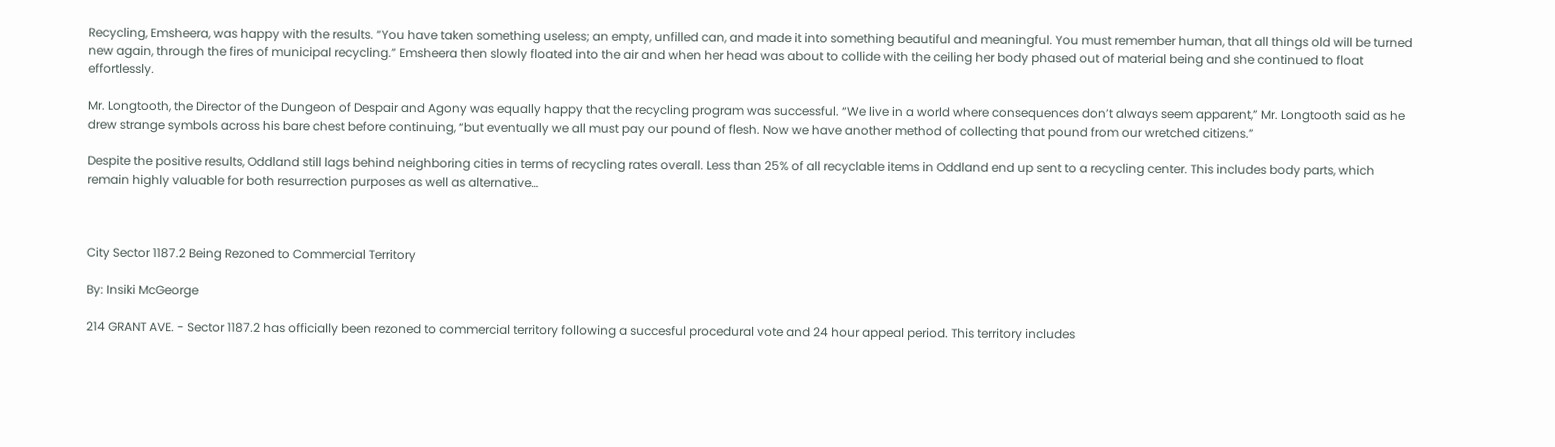Recycling, Emsheera, was happy with the results. “You have taken something useless; an empty, unfilled can, and made it into something beautiful and meaningful. You must remember human, that all things old will be turned new again, through the fires of municipal recycling.” Emsheera then slowly floated into the air and when her head was about to collide with the ceiling her body phased out of material being and she continued to float effortlessly.

Mr. Longtooth, the Director of the Dungeon of Despair and Agony was equally happy that the recycling program was successful. “We live in a world where consequences don’t always seem apparent,” Mr. Longtooth said as he drew strange symbols across his bare chest before continuing, “but eventually we all must pay our pound of flesh. Now we have another method of collecting that pound from our wretched citizens.”

Despite the positive results, Oddland still lags behind neighboring cities in terms of recycling rates overall. Less than 25% of all recyclable items in Oddland end up sent to a recycling center. This includes body parts, which remain highly valuable for both resurrection purposes as well as alternative…



City Sector 1187.2 Being Rezoned to Commercial Territory

By: Insiki McGeorge

214 GRANT AVE. - Sector 1187.2 has officially been rezoned to commercial territory following a succesful procedural vote and 24 hour appeal period. This territory includes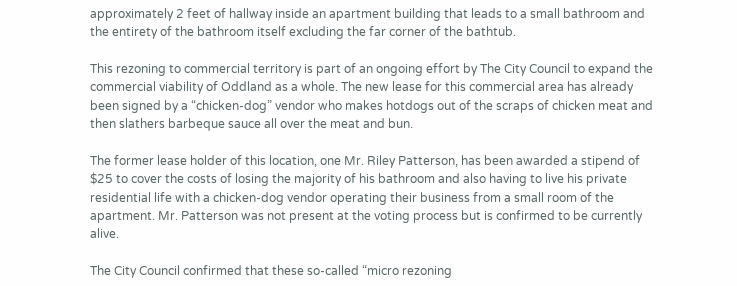approximately 2 feet of hallway inside an apartment building that leads to a small bathroom and the entirety of the bathroom itself excluding the far corner of the bathtub.

This rezoning to commercial territory is part of an ongoing effort by The City Council to expand the commercial viability of Oddland as a whole. The new lease for this commercial area has already been signed by a “chicken-dog” vendor who makes hotdogs out of the scraps of chicken meat and then slathers barbeque sauce all over the meat and bun.

The former lease holder of this location, one Mr. Riley Patterson, has been awarded a stipend of $25 to cover the costs of losing the majority of his bathroom and also having to live his private residential life with a chicken-dog vendor operating their business from a small room of the apartment. Mr. Patterson was not present at the voting process but is confirmed to be currently alive.

The City Council confirmed that these so-called “micro rezoning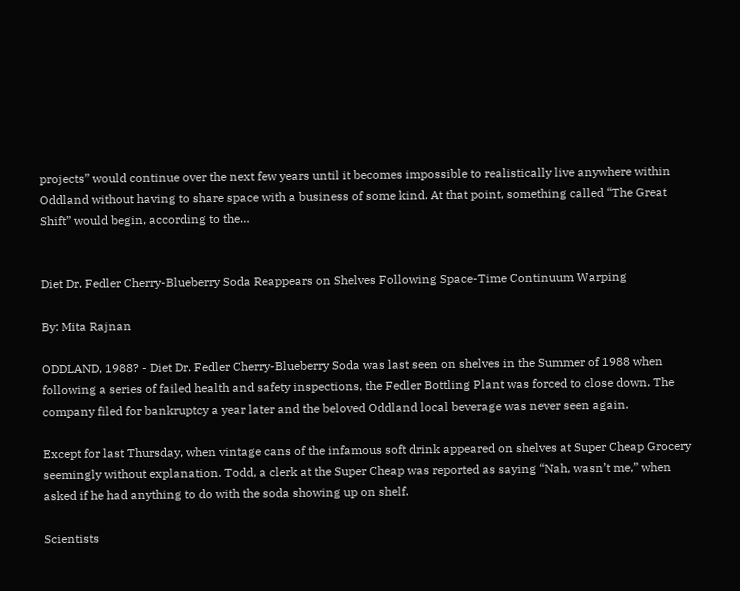projects” would continue over the next few years until it becomes impossible to realistically live anywhere within Oddland without having to share space with a business of some kind. At that point, something called “The Great Shift” would begin, according to the…


Diet Dr. Fedler Cherry-Blueberry Soda Reappears on Shelves Following Space-Time Continuum Warping

By: Mita Rajnan

ODDLAND, 1988? - Diet Dr. Fedler Cherry-Blueberry Soda was last seen on shelves in the Summer of 1988 when following a series of failed health and safety inspections, the Fedler Bottling Plant was forced to close down. The company filed for bankruptcy a year later and the beloved Oddland local beverage was never seen again.

Except for last Thursday, when vintage cans of the infamous soft drink appeared on shelves at Super Cheap Grocery seemingly without explanation. Todd, a clerk at the Super Cheap was reported as saying “Nah, wasn’t me,” when asked if he had anything to do with the soda showing up on shelf.

Scientists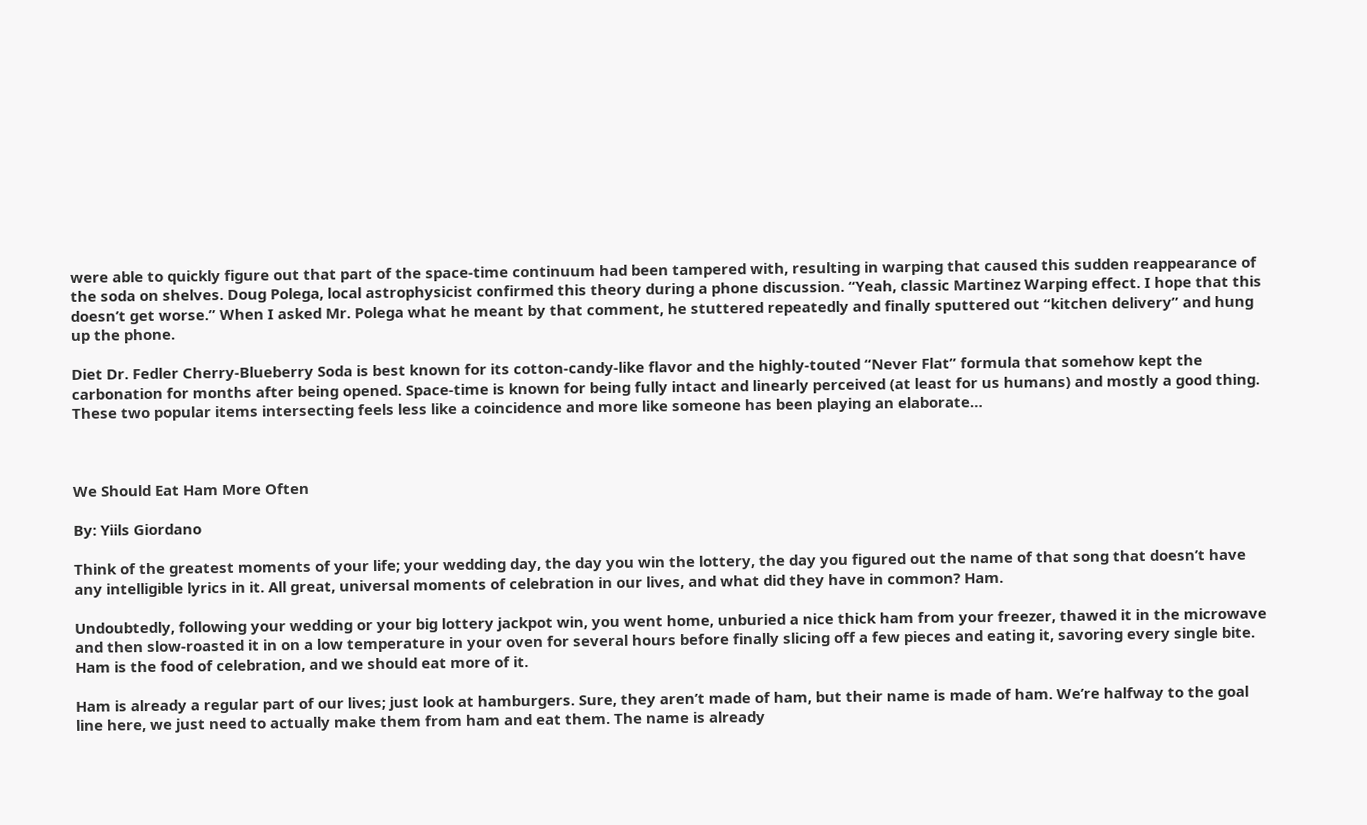were able to quickly figure out that part of the space-time continuum had been tampered with, resulting in warping that caused this sudden reappearance of the soda on shelves. Doug Polega, local astrophysicist confirmed this theory during a phone discussion. “Yeah, classic Martinez Warping effect. I hope that this doesn’t get worse.” When I asked Mr. Polega what he meant by that comment, he stuttered repeatedly and finally sputtered out “kitchen delivery” and hung up the phone.

Diet Dr. Fedler Cherry-Blueberry Soda is best known for its cotton-candy-like flavor and the highly-touted “Never Flat” formula that somehow kept the carbonation for months after being opened. Space-time is known for being fully intact and linearly perceived (at least for us humans) and mostly a good thing. These two popular items intersecting feels less like a coincidence and more like someone has been playing an elaborate…



We Should Eat Ham More Often

By: Yiils Giordano

Think of the greatest moments of your life; your wedding day, the day you win the lottery, the day you figured out the name of that song that doesn’t have any intelligible lyrics in it. All great, universal moments of celebration in our lives, and what did they have in common? Ham.

Undoubtedly, following your wedding or your big lottery jackpot win, you went home, unburied a nice thick ham from your freezer, thawed it in the microwave and then slow-roasted it in on a low temperature in your oven for several hours before finally slicing off a few pieces and eating it, savoring every single bite. Ham is the food of celebration, and we should eat more of it.

Ham is already a regular part of our lives; just look at hamburgers. Sure, they aren’t made of ham, but their name is made of ham. We’re halfway to the goal line here, we just need to actually make them from ham and eat them. The name is already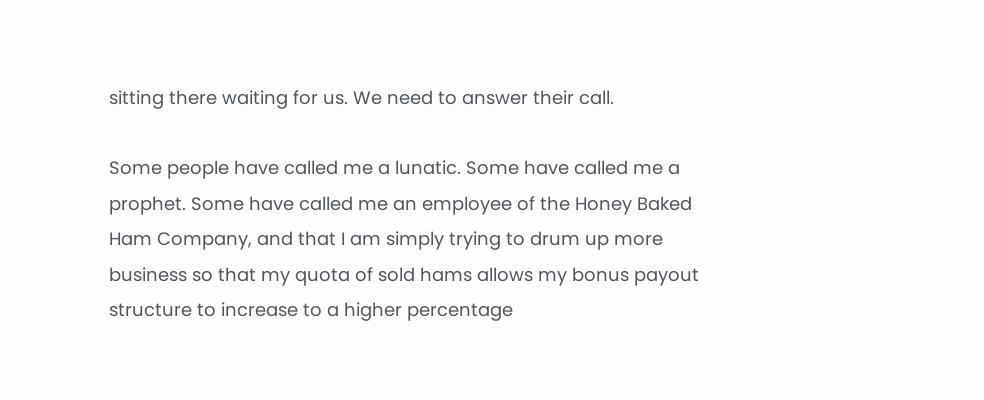sitting there waiting for us. We need to answer their call.

Some people have called me a lunatic. Some have called me a prophet. Some have called me an employee of the Honey Baked Ham Company, and that I am simply trying to drum up more business so that my quota of sold hams allows my bonus payout structure to increase to a higher percentage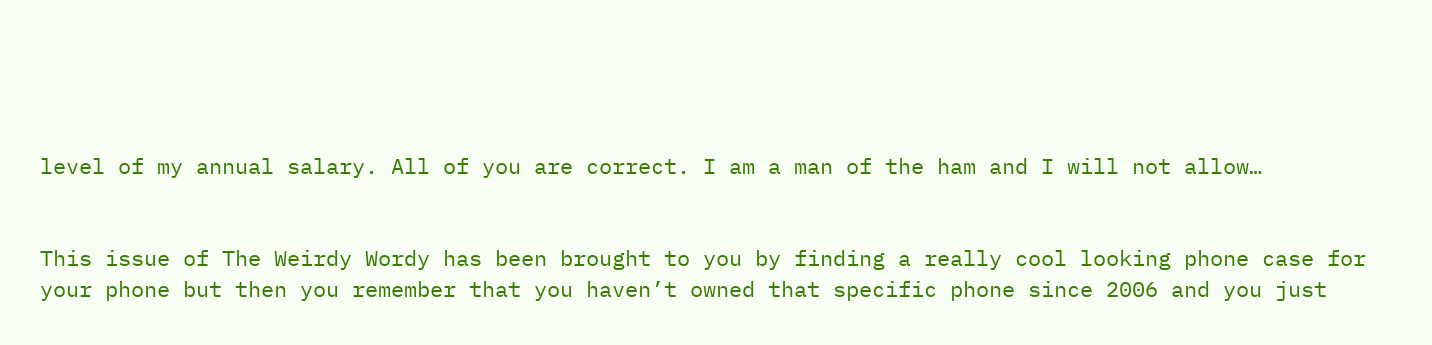level of my annual salary. All of you are correct. I am a man of the ham and I will not allow…


This issue of The Weirdy Wordy has been brought to you by finding a really cool looking phone case for your phone but then you remember that you haven’t owned that specific phone since 2006 and you just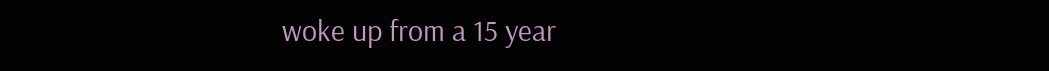woke up from a 15 year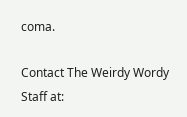coma.

Contact The Weirdy Wordy Staff at: